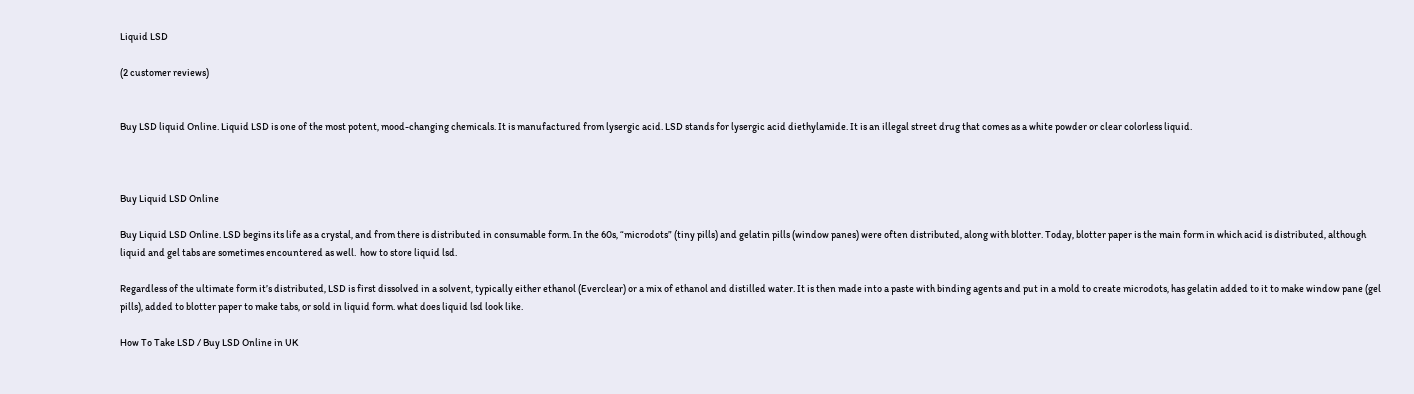Liquid LSD

(2 customer reviews)


Buy LSD liquid Online. Liquid LSD is one of the most potent, mood-changing chemicals. It is manufactured from lysergic acid. LSD stands for lysergic acid diethylamide. It is an illegal street drug that comes as a white powder or clear colorless liquid.



Buy Liquid LSD Online

Buy Liquid LSD Online. LSD begins its life as a crystal, and from there is distributed in consumable form. In the 60s, “microdots” (tiny pills) and gelatin pills (window panes) were often distributed, along with blotter. Today, blotter paper is the main form in which acid is distributed, although liquid and gel tabs are sometimes encountered as well.  how to store liquid lsd.

Regardless of the ultimate form it’s distributed, LSD is first dissolved in a solvent, typically either ethanol (Everclear) or a mix of ethanol and distilled water. It is then made into a paste with binding agents and put in a mold to create microdots, has gelatin added to it to make window pane (gel pills), added to blotter paper to make tabs, or sold in liquid form. what does liquid lsd look like.

How To Take LSD / Buy LSD Online in UK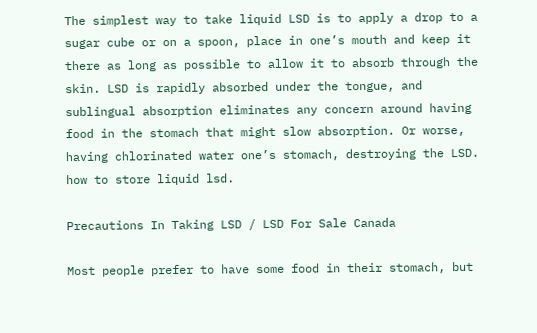The simplest way to take liquid LSD is to apply a drop to a sugar cube or on a spoon, place in one’s mouth and keep it there as long as possible to allow it to absorb through the skin. LSD is rapidly absorbed under the tongue, and sublingual absorption eliminates any concern around having food in the stomach that might slow absorption. Or worse, having chlorinated water one’s stomach, destroying the LSD.  how to store liquid lsd.

Precautions In Taking LSD / LSD For Sale Canada

Most people prefer to have some food in their stomach, but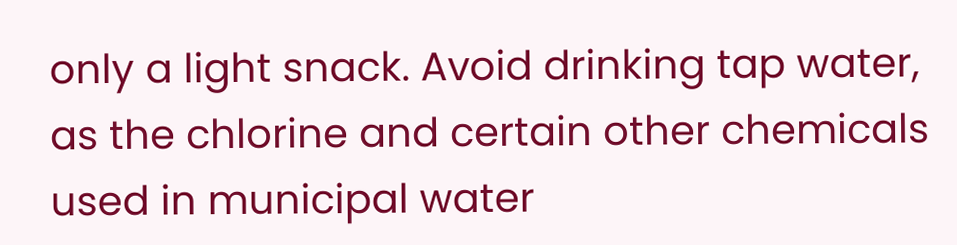only a light snack. Avoid drinking tap water, as the chlorine and certain other chemicals used in municipal water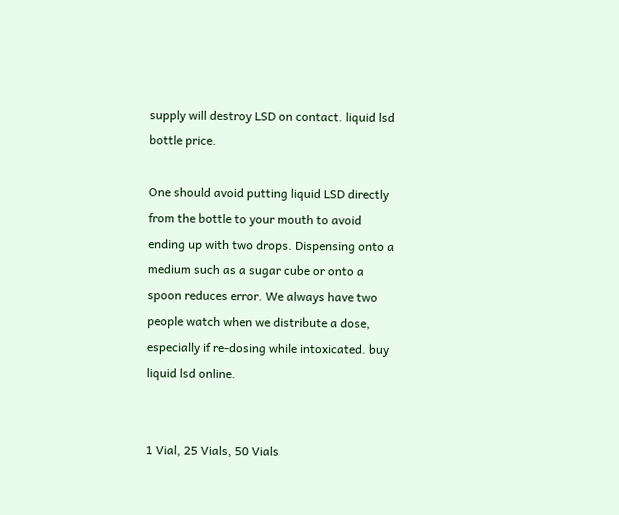supply will destroy LSD on contact. liquid lsd bottle price.

One should avoid putting liquid LSD directly from the bottle to your mouth to avoid ending up with two drops. Dispensing onto a medium such as a sugar cube or onto a spoon reduces error. We always have two people watch when we distribute a dose, especially if re-dosing while intoxicated. buy liquid lsd online.


1 Vial, 25 Vials, 50 Vials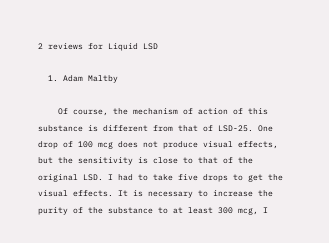2 reviews for Liquid LSD

  1. Adam Maltby

    Of course, the mechanism of action of this substance is different from that of LSD-25. One drop of 100 mcg does not produce visual effects, but the sensitivity is close to that of the original LSD. I had to take five drops to get the visual effects. It is necessary to increase the purity of the substance to at least 300 mcg, I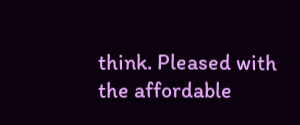think. Pleased with the affordable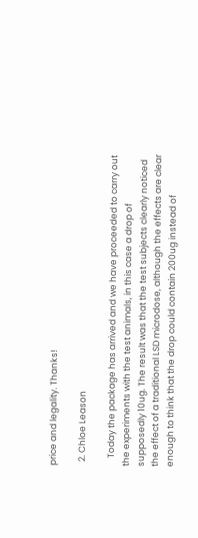price and legality. Thanks!

  2. Chloe Leason

    Today the package has arrived and we have proceeded to carry out the experiments with the test animals, in this case a drop of supposedly 10ug. The result was that the test subjects clearly noticed the effect of a traditional LSD microdose, although the effects are clear enough to think that the drop could contain 200ug instead of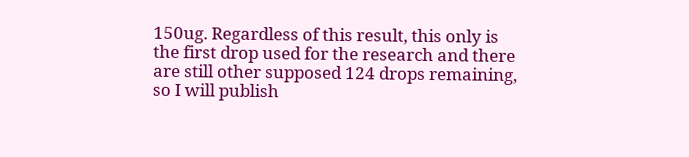150ug. Regardless of this result, this only is the first drop used for the research and there are still other supposed 124 drops remaining, so I will publish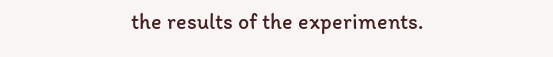the results of the experiments.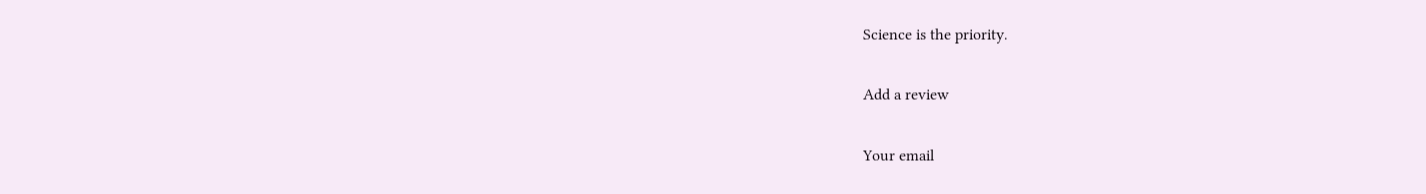Science is the priority.

Add a review

Your email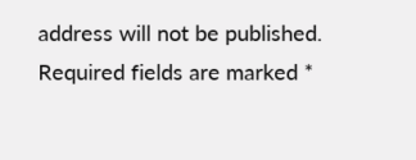address will not be published. Required fields are marked *